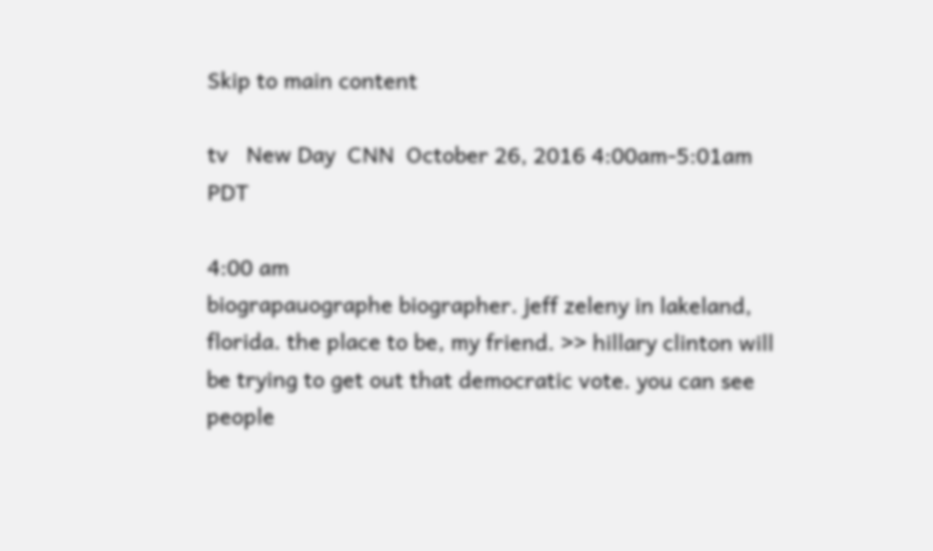Skip to main content

tv   New Day  CNN  October 26, 2016 4:00am-5:01am PDT

4:00 am
biograpauographe biographer. jeff zeleny in lakeland, florida. the place to be, my friend. >> hillary clinton will be trying to get out that democratic vote. you can see people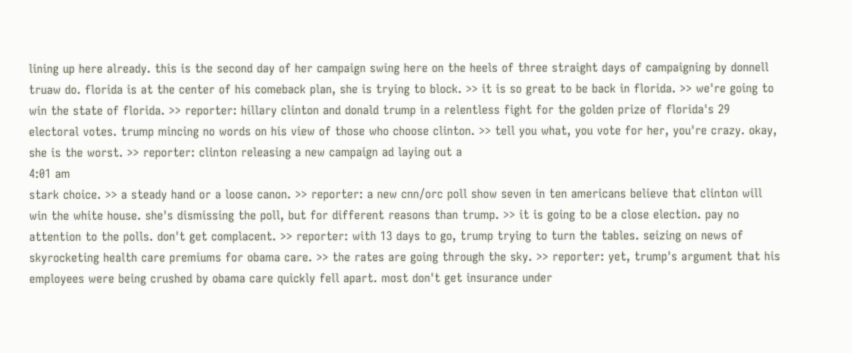lining up here already. this is the second day of her campaign swing here on the heels of three straight days of campaigning by donnell truaw do. florida is at the center of his comeback plan, she is trying to block. >> it is so great to be back in florida. >> we're going to win the state of florida. >> reporter: hillary clinton and donald trump in a relentless fight for the golden prize of florida's 29 electoral votes. trump mincing no words on his view of those who choose clinton. >> tell you what, you vote for her, you're crazy. okay, she is the worst. >> reporter: clinton releasing a new campaign ad laying out a
4:01 am
stark choice. >> a steady hand or a loose canon. >> reporter: a new cnn/orc poll show seven in ten americans believe that clinton will win the white house. she's dismissing the poll, but for different reasons than trump. >> it is going to be a close election. pay no attention to the polls. don't get complacent. >> reporter: with 13 days to go, trump trying to turn the tables. seizing on news of skyrocketing health care premiums for obama care. >> the rates are going through the sky. >> reporter: yet, trump's argument that his employees were being crushed by obama care quickly fell apart. most don't get insurance under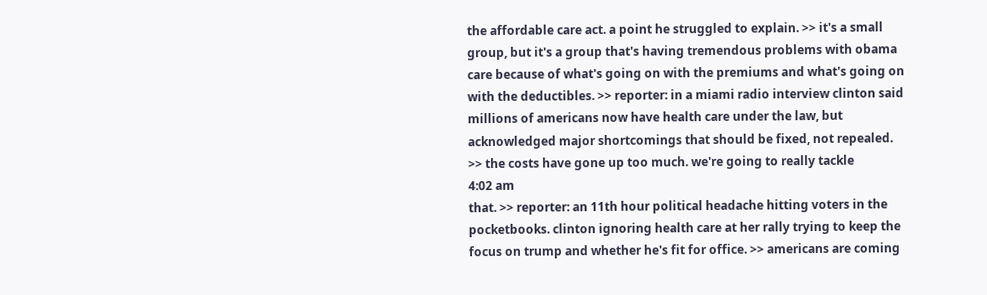the affordable care act. a point he struggled to explain. >> it's a small group, but it's a group that's having tremendous problems with obama care because of what's going on with the premiums and what's going on with the deductibles. >> reporter: in a miami radio interview clinton said millions of americans now have health care under the law, but acknowledged major shortcomings that should be fixed, not repealed. >> the costs have gone up too much. we're going to really tackle
4:02 am
that. >> reporter: an 11th hour political headache hitting voters in the pocketbooks. clinton ignoring health care at her rally trying to keep the focus on trump and whether he's fit for office. >> americans are coming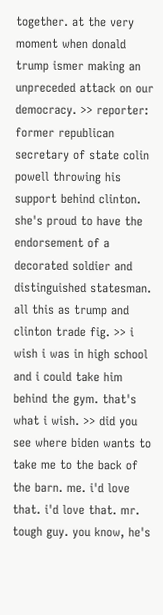together. at the very moment when donald trump ismer making an unpreceded attack on our democracy. >> reporter: former republican secretary of state colin powell throwing his support behind clinton. she's proud to have the endorsement of a decorated soldier and distinguished statesman. all this as trump and clinton trade fig. >> i wish i was in high school and i could take him behind the gym. that's what i wish. >> did you see where biden wants to take me to the back of the barn. me. i'd love that. i'd love that. mr. tough guy. you know, he's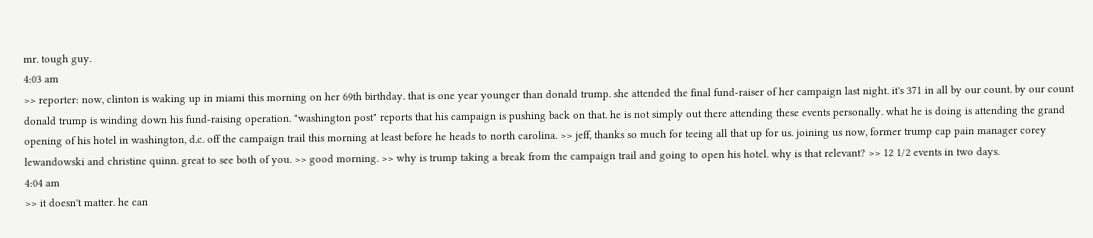mr. tough guy.
4:03 am
>> reporter: now, clinton is waking up in miami this morning on her 69th birthday. that is one year younger than donald trump. she attended the final fund-raiser of her campaign last night. it's 371 in all by our count. by our count donald trump is winding down his fund-raising operation. "washington post" reports that his campaign is pushing back on that. he is not simply out there attending these events personally. what he is doing is attending the grand opening of his hotel in washington, d.c. off the campaign trail this morning at least before he heads to north carolina. >> jeff, thanks so much for teeing all that up for us. joining us now, former trump cap pain manager corey lewandowski and christine quinn. great to see both of you. >> good morning. >> why is trump taking a break from the campaign trail and going to open his hotel. why is that relevant? >> 12 1/2 events in two days.
4:04 am
>> it doesn't matter. he can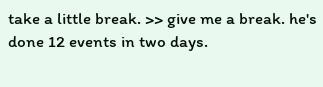take a little break. >> give me a break. he's done 12 events in two days.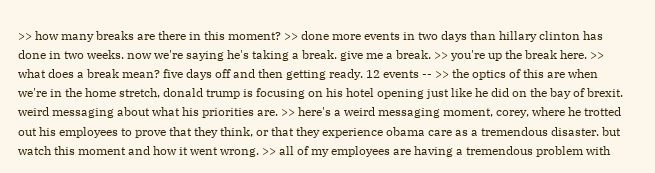>> how many breaks are there in this moment? >> done more events in two days than hillary clinton has done in two weeks. now we're saying he's taking a break. give me a break. >> you're up the break here. >> what does a break mean? five days off and then getting ready. 12 events -- >> the optics of this are when we're in the home stretch, donald trump is focusing on his hotel opening just like he did on the bay of brexit. weird messaging about what his priorities are. >> here's a weird messaging moment, corey, where he trotted out his employees to prove that they think, or that they experience obama care as a tremendous disaster. but watch this moment and how it went wrong. >> all of my employees are having a tremendous problem with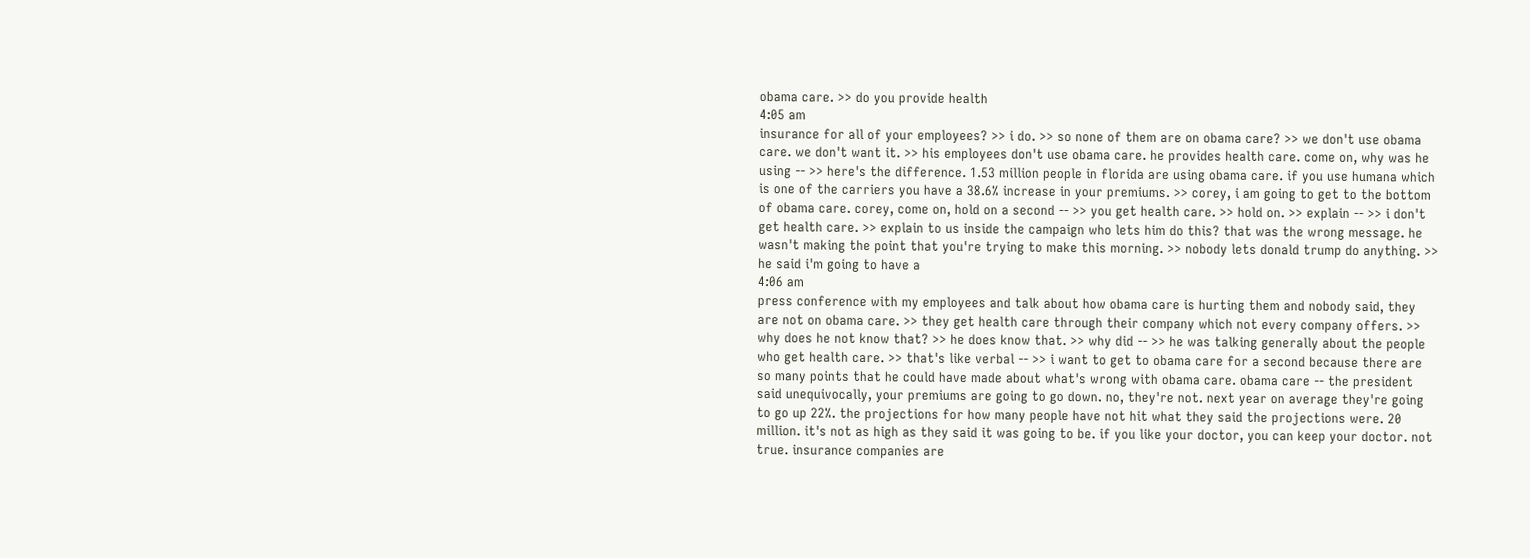obama care. >> do you provide health
4:05 am
insurance for all of your employees? >> i do. >> so none of them are on obama care? >> we don't use obama care. we don't want it. >> his employees don't use obama care. he provides health care. come on, why was he using -- >> here's the difference. 1.53 million people in florida are using obama care. if you use humana which is one of the carriers you have a 38.6% increase in your premiums. >> corey, i am going to get to the bottom of obama care. corey, come on, hold on a second -- >> you get health care. >> hold on. >> explain -- >> i don't get health care. >> explain to us inside the campaign who lets him do this? that was the wrong message. he wasn't making the point that you're trying to make this morning. >> nobody lets donald trump do anything. >> he said i'm going to have a
4:06 am
press conference with my employees and talk about how obama care is hurting them and nobody said, they are not on obama care. >> they get health care through their company which not every company offers. >> why does he not know that? >> he does know that. >> why did -- >> he was talking generally about the people who get health care. >> that's like verbal -- >> i want to get to obama care for a second because there are so many points that he could have made about what's wrong with obama care. obama care -- the president said unequivocally, your premiums are going to go down. no, they're not. next year on average they're going to go up 22%. the projections for how many people have not hit what they said the projections were. 20 million. it's not as high as they said it was going to be. if you like your doctor, you can keep your doctor. not true. insurance companies are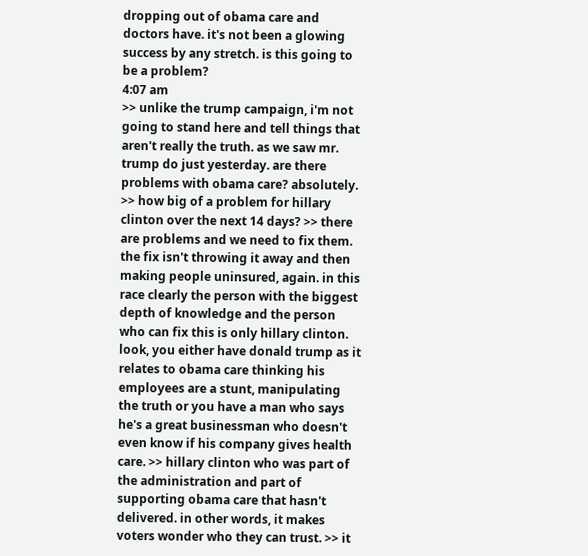dropping out of obama care and doctors have. it's not been a glowing success by any stretch. is this going to be a problem?
4:07 am
>> unlike the trump campaign, i'm not going to stand here and tell things that aren't really the truth. as we saw mr. trump do just yesterday. are there problems with obama care? absolutely. >> how big of a problem for hillary clinton over the next 14 days? >> there are problems and we need to fix them. the fix isn't throwing it away and then making people uninsured, again. in this race clearly the person with the biggest depth of knowledge and the person who can fix this is only hillary clinton. look, you either have donald trump as it relates to obama care thinking his employees are a stunt, manipulating the truth or you have a man who says he's a great businessman who doesn't even know if his company gives health care. >> hillary clinton who was part of the administration and part of supporting obama care that hasn't delivered. in other words, it makes voters wonder who they can trust. >> it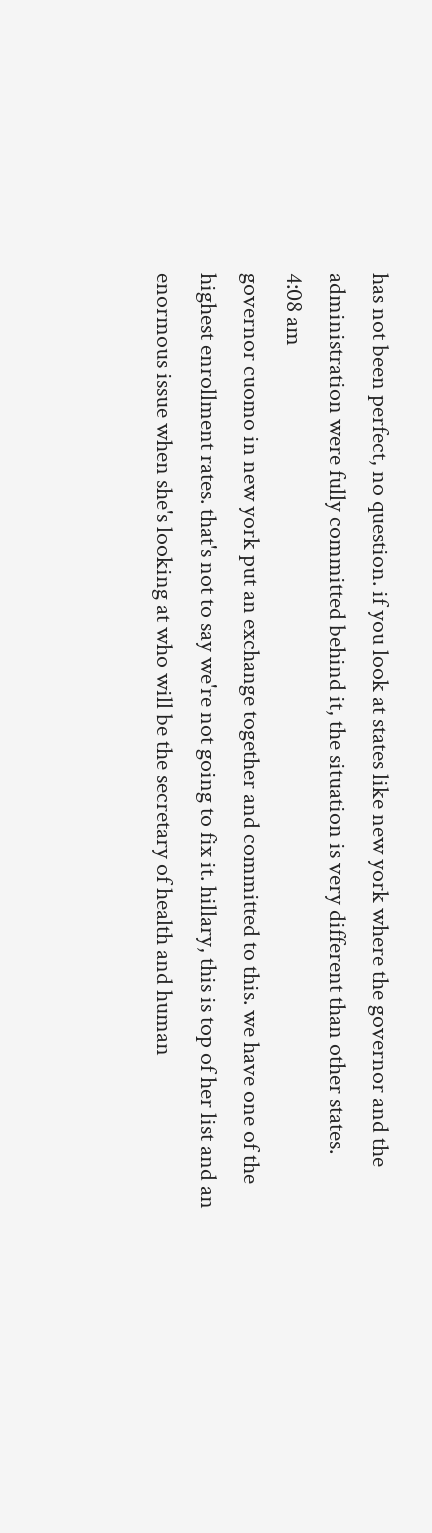has not been perfect, no question. if you look at states like new york where the governor and the administration were fully committed behind it, the situation is very different than other states.
4:08 am
governor cuomo in new york put an exchange together and committed to this. we have one of the highest enrollment rates. that's not to say we're not going to fix it. hillary, this is top of her list and an enormous issue when she's looking at who will be the secretary of health and human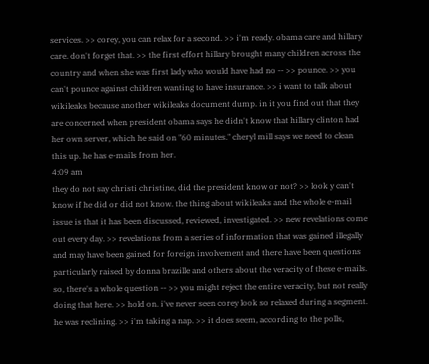services. >> corey, you can relax for a second. >> i'm ready. obama care and hillary care. don't forget that. >> the first effort hillary brought many children across the country and when she was first lady who would have had no -- >> pounce. >> you can't pounce against children wanting to have insurance. >> i want to talk about wikileaks because another wikileaks document dump. in it you find out that they are concerned when president obama says he didn't know that hillary clinton had her own server, which he said on "60 minutes." cheryl mill says we need to clean this up. he has e-mails from her.
4:09 am
they do not say christi christine, did the president know or not? >> look y can't know if he did or did not know. the thing about wikileaks and the whole e-mail issue is that it has been discussed, reviewed, investigated. >> new revelations come out every day. >> revelations from a series of information that was gained illegally and may have been gained for foreign involvement and there have been questions particularly raised by donna brazille and others about the veracity of these e-mails. so, there's a whole question -- >> you might reject the entire veracity, but not really doing that here. >> hold on. i've never seen corey look so relaxed during a segment. he was reclining. >> i'm taking a nap. >> it does seem, according to the polls,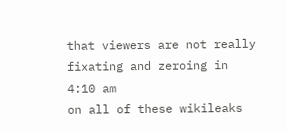that viewers are not really fixating and zeroing in
4:10 am
on all of these wikileaks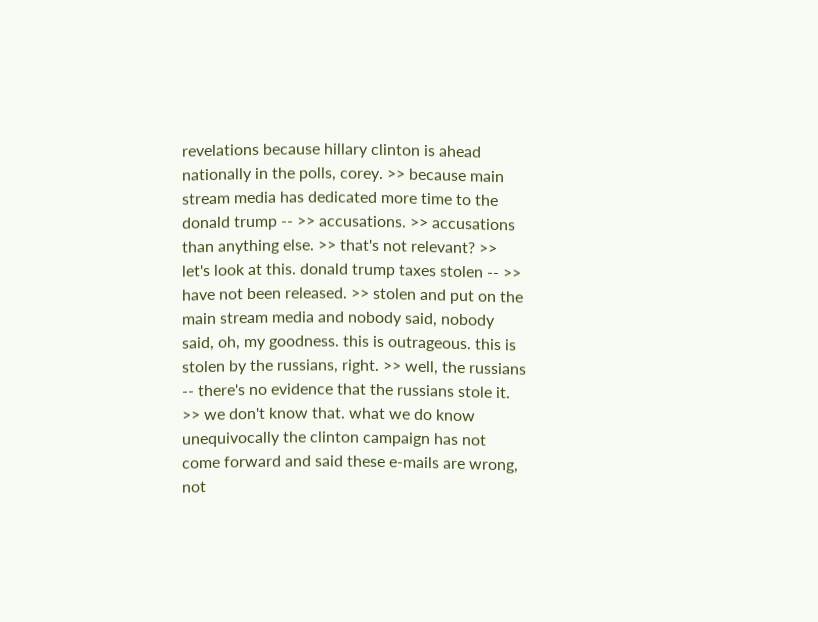revelations because hillary clinton is ahead nationally in the polls, corey. >> because main stream media has dedicated more time to the donald trump -- >> accusations. >> accusations than anything else. >> that's not relevant? >> let's look at this. donald trump taxes stolen -- >> have not been released. >> stolen and put on the main stream media and nobody said, nobody said, oh, my goodness. this is outrageous. this is stolen by the russians, right. >> well, the russians -- there's no evidence that the russians stole it. >> we don't know that. what we do know unequivocally the clinton campaign has not come forward and said these e-mails are wrong, not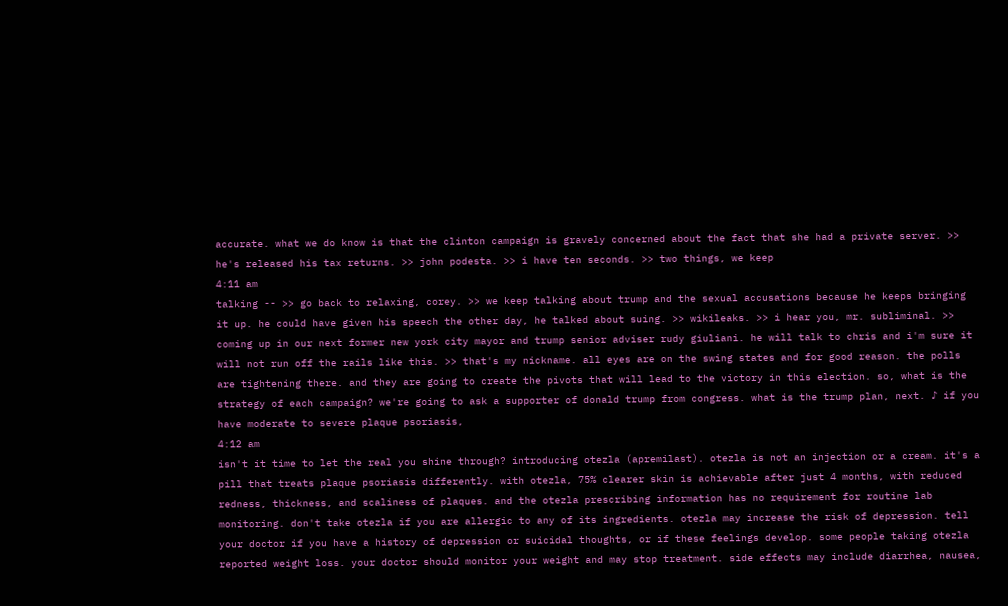accurate. what we do know is that the clinton campaign is gravely concerned about the fact that she had a private server. >> he's released his tax returns. >> john podesta. >> i have ten seconds. >> two things, we keep
4:11 am
talking -- >> go back to relaxing, corey. >> we keep talking about trump and the sexual accusations because he keeps bringing it up. he could have given his speech the other day, he talked about suing. >> wikileaks. >> i hear you, mr. subliminal. >> coming up in our next former new york city mayor and trump senior adviser rudy giuliani. he will talk to chris and i'm sure it will not run off the rails like this. >> that's my nickname. all eyes are on the swing states and for good reason. the polls are tightening there. and they are going to create the pivots that will lead to the victory in this election. so, what is the strategy of each campaign? we're going to ask a supporter of donald trump from congress. what is the trump plan, next. ♪ if you have moderate to severe plaque psoriasis,
4:12 am
isn't it time to let the real you shine through? introducing otezla (apremilast). otezla is not an injection or a cream. it's a pill that treats plaque psoriasis differently. with otezla, 75% clearer skin is achievable after just 4 months, with reduced redness, thickness, and scaliness of plaques. and the otezla prescribing information has no requirement for routine lab monitoring. don't take otezla if you are allergic to any of its ingredients. otezla may increase the risk of depression. tell your doctor if you have a history of depression or suicidal thoughts, or if these feelings develop. some people taking otezla reported weight loss. your doctor should monitor your weight and may stop treatment. side effects may include diarrhea, nausea,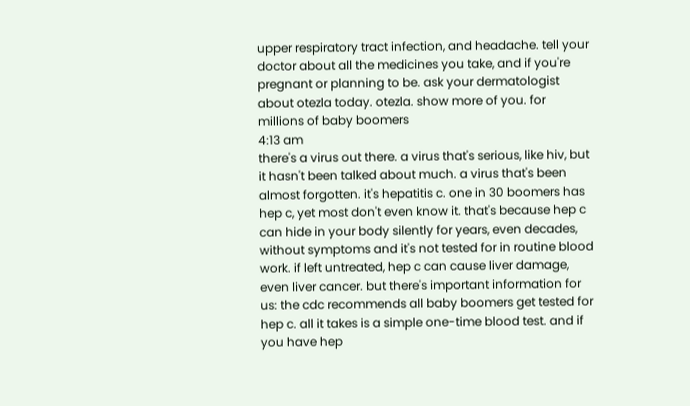upper respiratory tract infection, and headache. tell your doctor about all the medicines you take, and if you're pregnant or planning to be. ask your dermatologist about otezla today. otezla. show more of you. for millions of baby boomers
4:13 am
there's a virus out there. a virus that's serious, like hiv, but it hasn't been talked about much. a virus that's been almost forgotten. it's hepatitis c. one in 30 boomers has hep c, yet most don't even know it. that's because hep c can hide in your body silently for years, even decades, without symptoms and it's not tested for in routine blood work. if left untreated, hep c can cause liver damage, even liver cancer. but there's important information for us: the cdc recommends all baby boomers get tested for hep c. all it takes is a simple one-time blood test. and if you have hep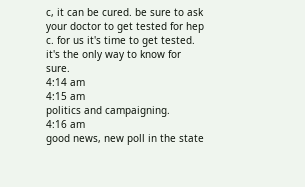c, it can be cured. be sure to ask your doctor to get tested for hep c. for us it's time to get tested. it's the only way to know for sure.
4:14 am
4:15 am
politics and campaigning.
4:16 am
good news, new poll in the state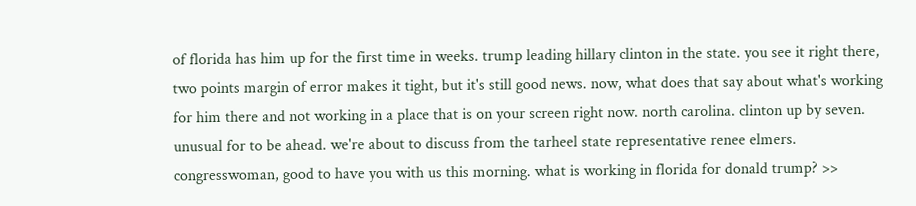of florida has him up for the first time in weeks. trump leading hillary clinton in the state. you see it right there, two points margin of error makes it tight, but it's still good news. now, what does that say about what's working for him there and not working in a place that is on your screen right now. north carolina. clinton up by seven. unusual for to be ahead. we're about to discuss from the tarheel state representative renee elmers. congresswoman, good to have you with us this morning. what is working in florida for donald trump? >>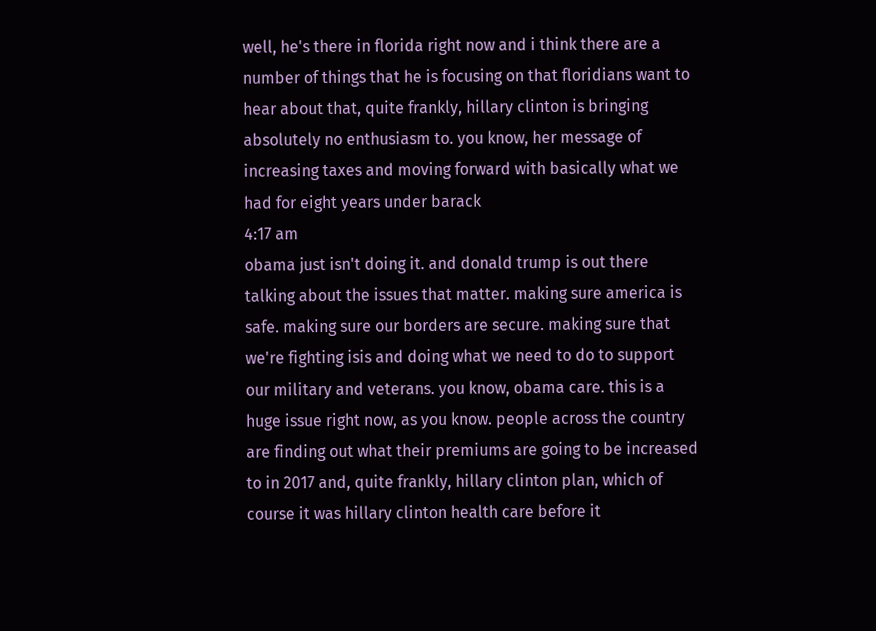well, he's there in florida right now and i think there are a number of things that he is focusing on that floridians want to hear about that, quite frankly, hillary clinton is bringing absolutely no enthusiasm to. you know, her message of increasing taxes and moving forward with basically what we had for eight years under barack
4:17 am
obama just isn't doing it. and donald trump is out there talking about the issues that matter. making sure america is safe. making sure our borders are secure. making sure that we're fighting isis and doing what we need to do to support our military and veterans. you know, obama care. this is a huge issue right now, as you know. people across the country are finding out what their premiums are going to be increased to in 2017 and, quite frankly, hillary clinton plan, which of course it was hillary clinton health care before it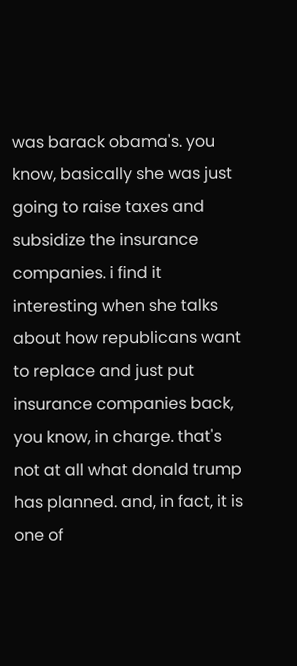was barack obama's. you know, basically she was just going to raise taxes and subsidize the insurance companies. i find it interesting when she talks about how republicans want to replace and just put insurance companies back, you know, in charge. that's not at all what donald trump has planned. and, in fact, it is one of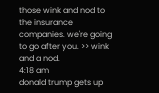those wink and nod to the insurance companies. we're going to go after you. >> wink and a nod.
4:18 am
donald trump gets up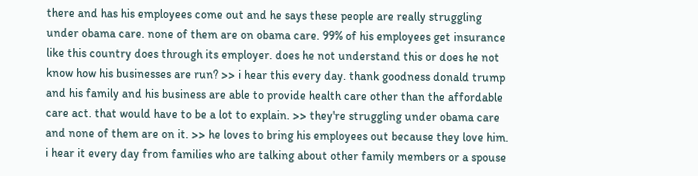there and has his employees come out and he says these people are really struggling under obama care. none of them are on obama care. 99% of his employees get insurance like this country does through its employer. does he not understand this or does he not know how his businesses are run? >> i hear this every day. thank goodness donald trump and his family and his business are able to provide health care other than the affordable care act. that would have to be a lot to explain. >> they're struggling under obama care and none of them are on it. >> he loves to bring his employees out because they love him. i hear it every day from families who are talking about other family members or a spouse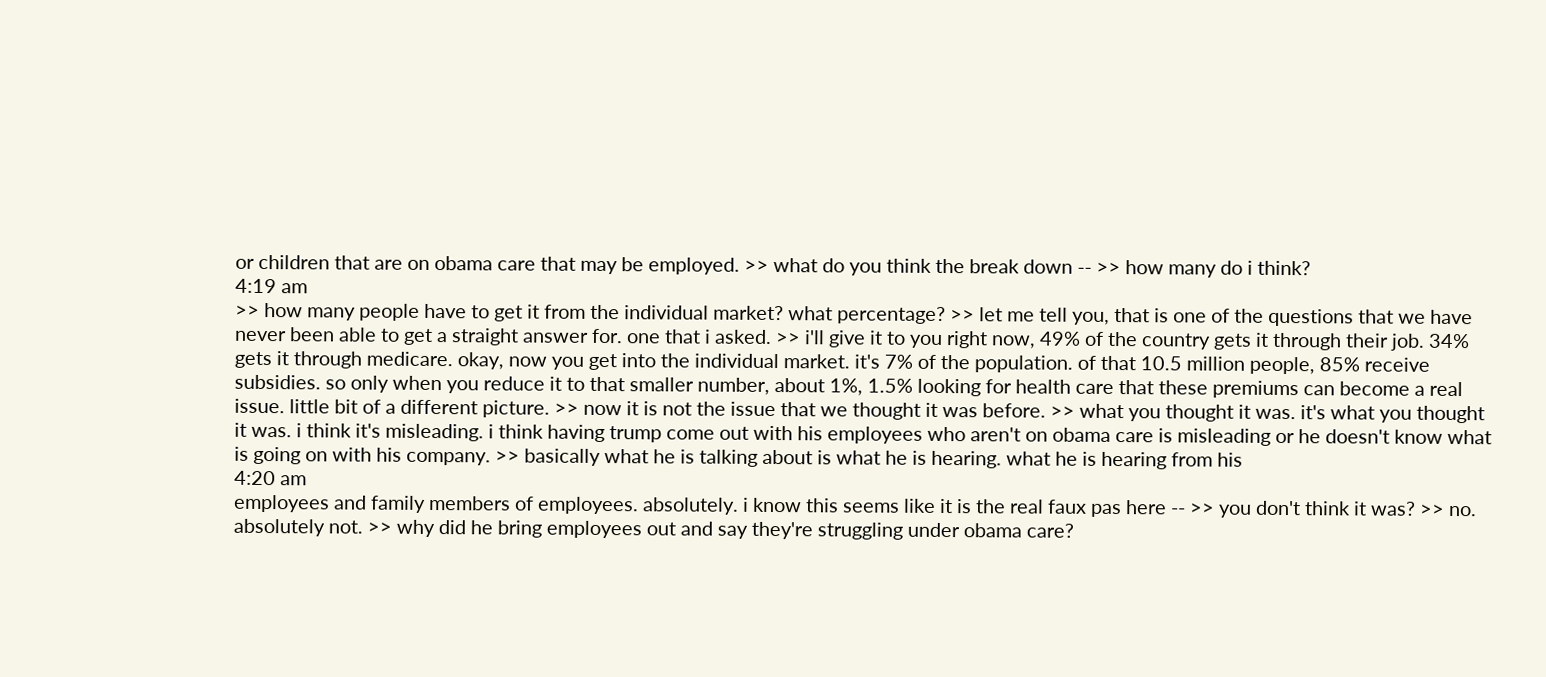or children that are on obama care that may be employed. >> what do you think the break down -- >> how many do i think?
4:19 am
>> how many people have to get it from the individual market? what percentage? >> let me tell you, that is one of the questions that we have never been able to get a straight answer for. one that i asked. >> i'll give it to you right now, 49% of the country gets it through their job. 34% gets it through medicare. okay, now you get into the individual market. it's 7% of the population. of that 10.5 million people, 85% receive subsidies. so only when you reduce it to that smaller number, about 1%, 1.5% looking for health care that these premiums can become a real issue. little bit of a different picture. >> now it is not the issue that we thought it was before. >> what you thought it was. it's what you thought it was. i think it's misleading. i think having trump come out with his employees who aren't on obama care is misleading or he doesn't know what is going on with his company. >> basically what he is talking about is what he is hearing. what he is hearing from his
4:20 am
employees and family members of employees. absolutely. i know this seems like it is the real faux pas here -- >> you don't think it was? >> no. absolutely not. >> why did he bring employees out and say they're struggling under obama care?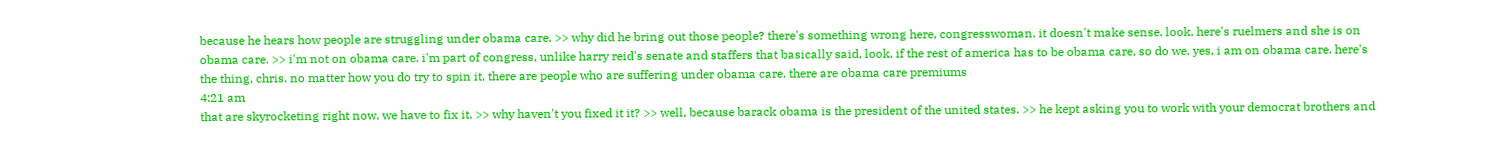because he hears how people are struggling under obama care. >> why did he bring out those people? there's something wrong here, congresswoman. it doesn't make sense. look, here's ruelmers and she is on obama care. >> i'm not on obama care. i'm part of congress, unlike harry reid's senate and staffers that basically said, look, if the rest of america has to be obama care, so do we. yes, i am on obama care. here's the thing, chris. no matter how you do try to spin it, there are people who are suffering under obama care. there are obama care premiums
4:21 am
that are skyrocketing right now. we have to fix it. >> why haven't you fixed it it? >> well, because barack obama is the president of the united states. >> he kept asking you to work with your democrat brothers and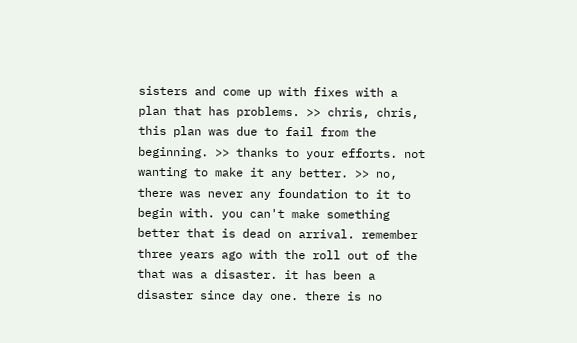sisters and come up with fixes with a plan that has problems. >> chris, chris, this plan was due to fail from the beginning. >> thanks to your efforts. not wanting to make it any better. >> no, there was never any foundation to it to begin with. you can't make something better that is dead on arrival. remember three years ago with the roll out of the that was a disaster. it has been a disaster since day one. there is no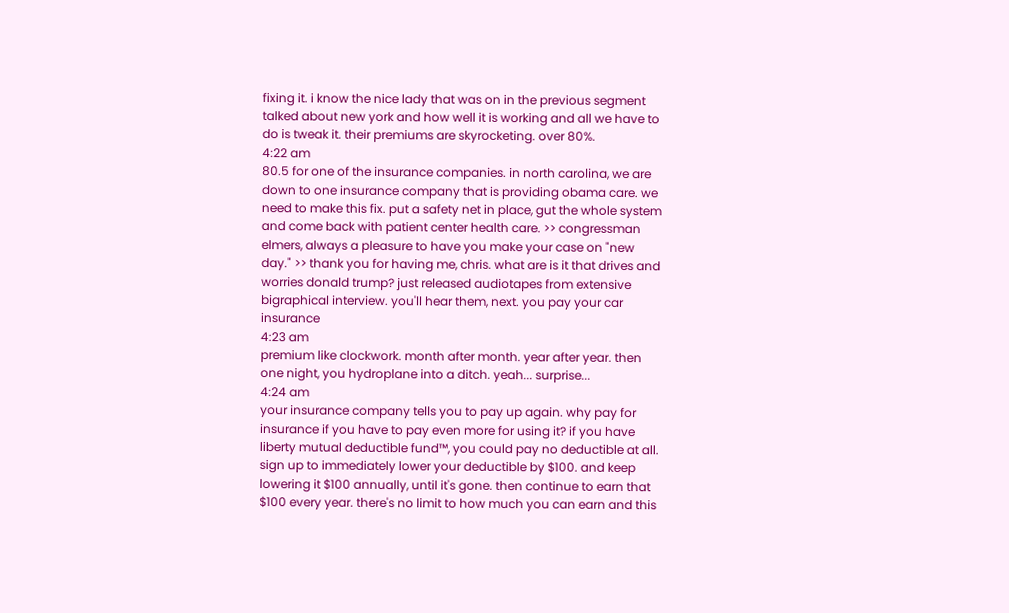fixing it. i know the nice lady that was on in the previous segment talked about new york and how well it is working and all we have to do is tweak it. their premiums are skyrocketing. over 80%.
4:22 am
80.5 for one of the insurance companies. in north carolina, we are down to one insurance company that is providing obama care. we need to make this fix. put a safety net in place, gut the whole system and come back with patient center health care. >> congressman elmers, always a pleasure to have you make your case on "new day." >> thank you for having me, chris. what are is it that drives and worries donald trump? just released audiotapes from extensive bigraphical interview. you'll hear them, next. you pay your car insurance
4:23 am
premium like clockwork. month after month. year after year. then one night, you hydroplane into a ditch. yeah... surprise...
4:24 am
your insurance company tells you to pay up again. why pay for insurance if you have to pay even more for using it? if you have liberty mutual deductible fund™, you could pay no deductible at all. sign up to immediately lower your deductible by $100. and keep lowering it $100 annually, until it's gone. then continue to earn that $100 every year. there's no limit to how much you can earn and this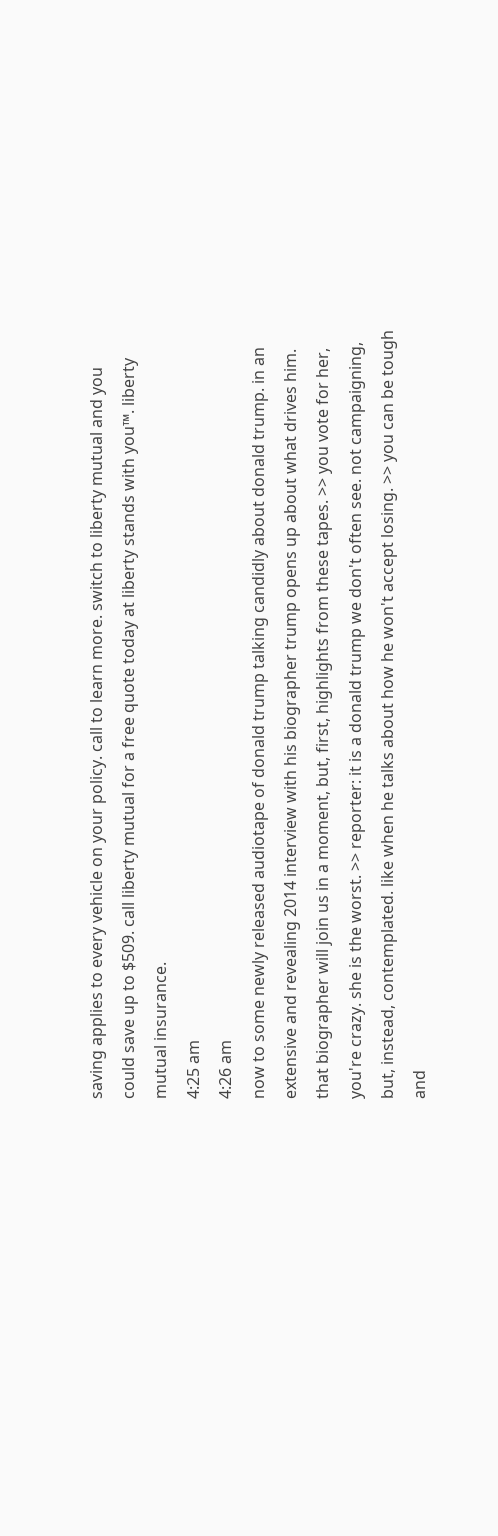saving applies to every vehicle on your policy. call to learn more. switch to liberty mutual and you could save up to $509. call liberty mutual for a free quote today at liberty stands with you™. liberty mutual insurance.
4:25 am
4:26 am
now to some newly released audiotape of donald trump talking candidly about donald trump. in an extensive and revealing 2014 interview with his biographer trump opens up about what drives him. that biographer will join us in a moment, but, first, highlights from these tapes. >> you vote for her, you're crazy. she is the worst. >> reporter: it is a donald trump we don't often see. not campaigning, but, instead, contemplated. like when he talks about how he won't accept losing. >> you can be tough and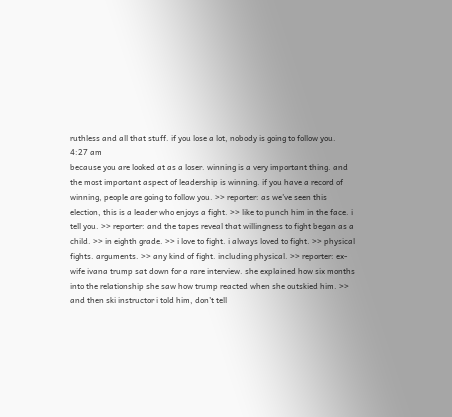ruthless and all that stuff. if you lose a lot, nobody is going to follow you.
4:27 am
because you are looked at as a loser. winning is a very important thing. and the most important aspect of leadership is winning. if you have a record of winning, people are going to follow you. >> reporter: as we've seen this election, this is a leader who enjoys a fight. >> like to punch him in the face. i tell you. >> reporter: and the tapes reveal that willingness to fight began as a child. >> in eighth grade. >> i love to fight. i always loved to fight. >> physical fights. arguments. >> any kind of fight. including physical. >> reporter: ex-wife ivana trump sat down for a rare interview. she explained how six months into the relationship she saw how trump reacted when she outskied him. >> and then ski instructor i told him, don't tell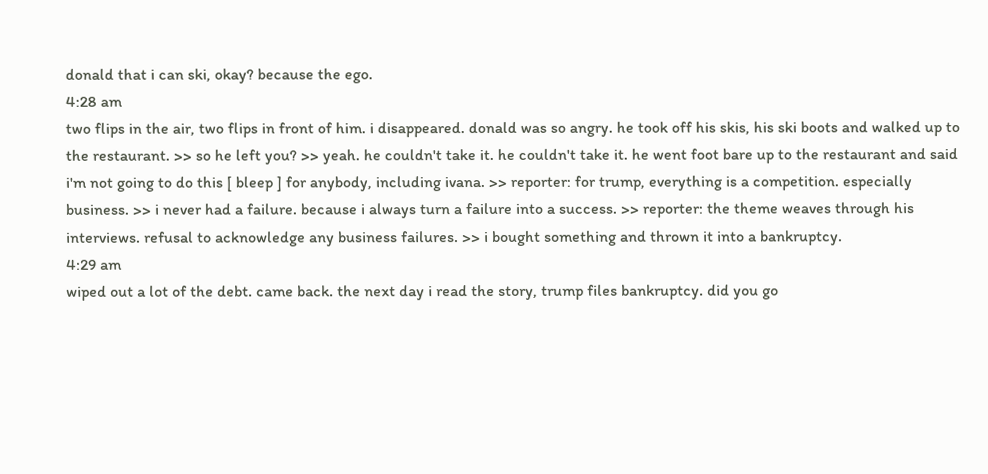donald that i can ski, okay? because the ego.
4:28 am
two flips in the air, two flips in front of him. i disappeared. donald was so angry. he took off his skis, his ski boots and walked up to the restaurant. >> so he left you? >> yeah. he couldn't take it. he couldn't take it. he went foot bare up to the restaurant and said i'm not going to do this [ bleep ] for anybody, including ivana. >> reporter: for trump, everything is a competition. especially business. >> i never had a failure. because i always turn a failure into a success. >> reporter: the theme weaves through his interviews. refusal to acknowledge any business failures. >> i bought something and thrown it into a bankruptcy.
4:29 am
wiped out a lot of the debt. came back. the next day i read the story, trump files bankruptcy. did you go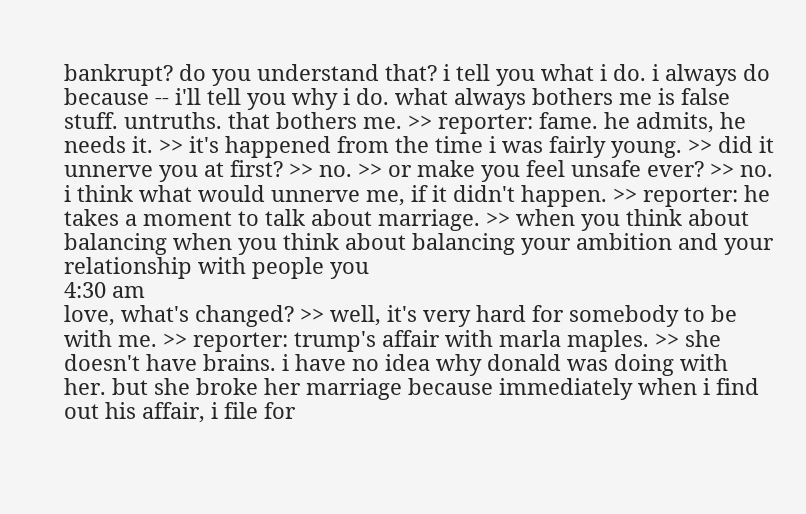bankrupt? do you understand that? i tell you what i do. i always do because -- i'll tell you why i do. what always bothers me is false stuff. untruths. that bothers me. >> reporter: fame. he admits, he needs it. >> it's happened from the time i was fairly young. >> did it unnerve you at first? >> no. >> or make you feel unsafe ever? >> no. i think what would unnerve me, if it didn't happen. >> reporter: he takes a moment to talk about marriage. >> when you think about balancing when you think about balancing your ambition and your relationship with people you
4:30 am
love, what's changed? >> well, it's very hard for somebody to be with me. >> reporter: trump's affair with marla maples. >> she doesn't have brains. i have no idea why donald was doing with her. but she broke her marriage because immediately when i find out his affair, i file for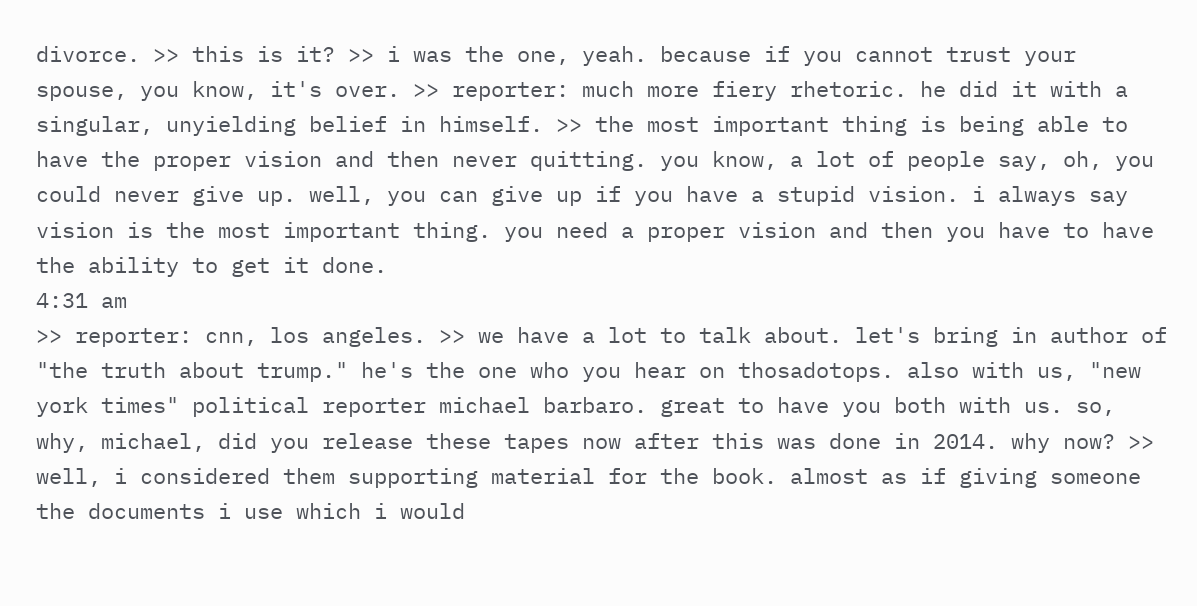divorce. >> this is it? >> i was the one, yeah. because if you cannot trust your spouse, you know, it's over. >> reporter: much more fiery rhetoric. he did it with a singular, unyielding belief in himself. >> the most important thing is being able to have the proper vision and then never quitting. you know, a lot of people say, oh, you could never give up. well, you can give up if you have a stupid vision. i always say vision is the most important thing. you need a proper vision and then you have to have the ability to get it done.
4:31 am
>> reporter: cnn, los angeles. >> we have a lot to talk about. let's bring in author of "the truth about trump." he's the one who you hear on thosadotops. also with us, "new york times" political reporter michael barbaro. great to have you both with us. so, why, michael, did you release these tapes now after this was done in 2014. why now? >> well, i considered them supporting material for the book. almost as if giving someone the documents i use which i would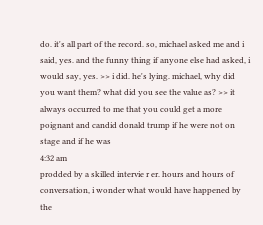do. it's all part of the record. so, michael asked me and i said, yes. and the funny thing if anyone else had asked, i would say, yes. >> i did. he's lying. michael, why did you want them? what did you see the value as? >> it always occurred to me that you could get a more poignant and candid donald trump if he were not on stage and if he was
4:32 am
prodded by a skilled intervie r er. hours and hours of conversation, i wonder what would have happened by the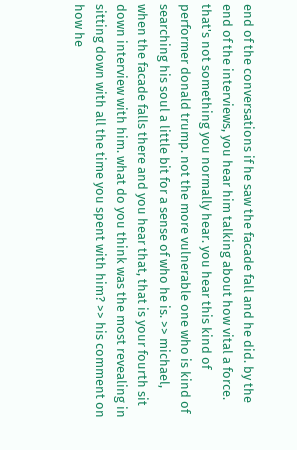end of the conversations if he saw the facade fall and he did. by the end of the interviews, you hear him talking about how vital a force. that's not something you normally hear. you hear this kind of performer donald trump. not the more vulnerable one who is kind of searching his soul a little bit for a sense of who he is. >> michael, when the facade falls there and you hear that, that is your fourth sit down interview with him. what do you think was the most revealing in sitting down with all the time you spent with him? >> his comment on how he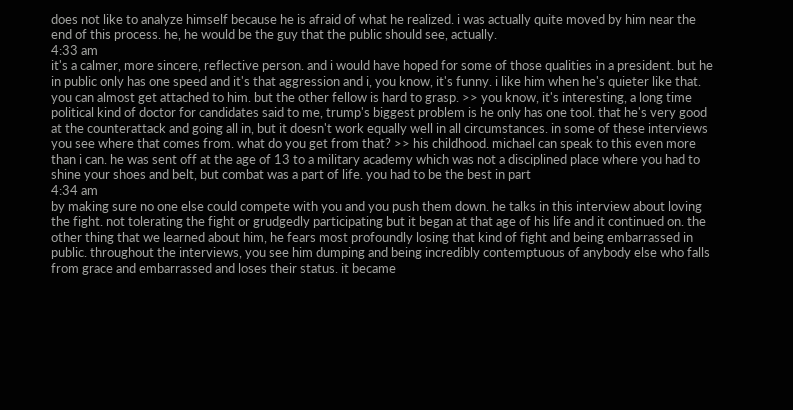does not like to analyze himself because he is afraid of what he realized. i was actually quite moved by him near the end of this process. he, he would be the guy that the public should see, actually.
4:33 am
it's a calmer, more sincere, reflective person. and i would have hoped for some of those qualities in a president. but he in public only has one speed and it's that aggression and i, you know, it's funny. i like him when he's quieter like that. you can almost get attached to him. but the other fellow is hard to grasp. >> you know, it's interesting, a long time political kind of doctor for candidates said to me, trump's biggest problem is he only has one tool. that he's very good at the counterattack and going all in, but it doesn't work equally well in all circumstances. in some of these interviews you see where that comes from. what do you get from that? >> his childhood. michael can speak to this even more than i can. he was sent off at the age of 13 to a military academy which was not a disciplined place where you had to shine your shoes and belt, but combat was a part of life. you had to be the best in part
4:34 am
by making sure no one else could compete with you and you push them down. he talks in this interview about loving the fight. not tolerating the fight or grudgedly participating but it began at that age of his life and it continued on. the other thing that we learned about him, he fears most profoundly losing that kind of fight and being embarrassed in public. throughout the interviews, you see him dumping and being incredibly contemptuous of anybody else who falls from grace and embarrassed and loses their status. it became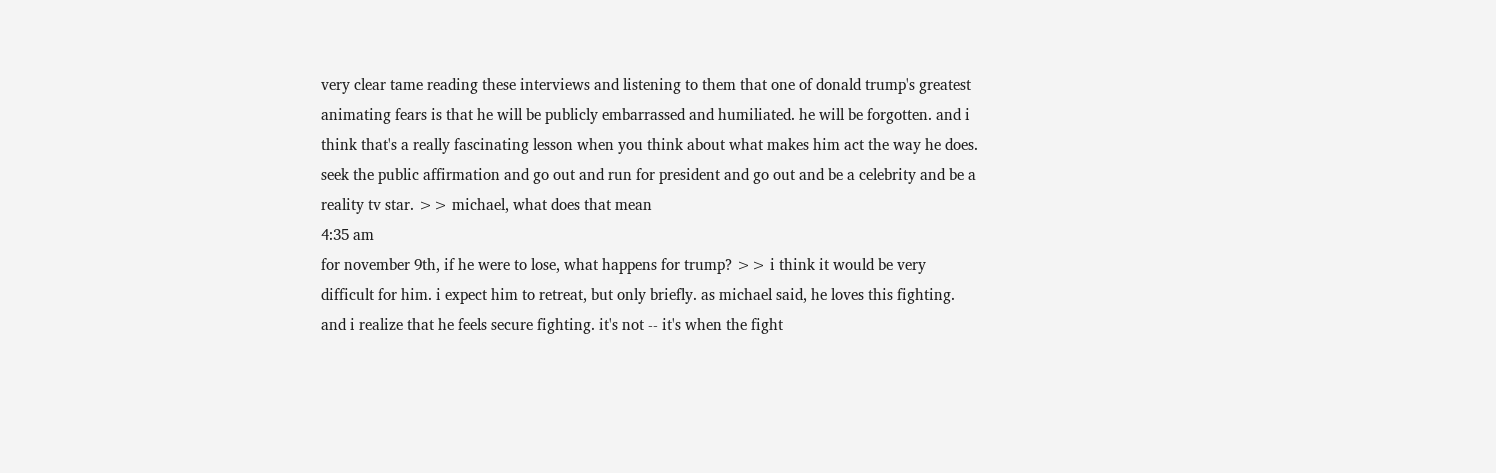very clear tame reading these interviews and listening to them that one of donald trump's greatest animating fears is that he will be publicly embarrassed and humiliated. he will be forgotten. and i think that's a really fascinating lesson when you think about what makes him act the way he does. seek the public affirmation and go out and run for president and go out and be a celebrity and be a reality tv star. >> michael, what does that mean
4:35 am
for november 9th, if he were to lose, what happens for trump? >> i think it would be very difficult for him. i expect him to retreat, but only briefly. as michael said, he loves this fighting. and i realize that he feels secure fighting. it's not -- it's when the fight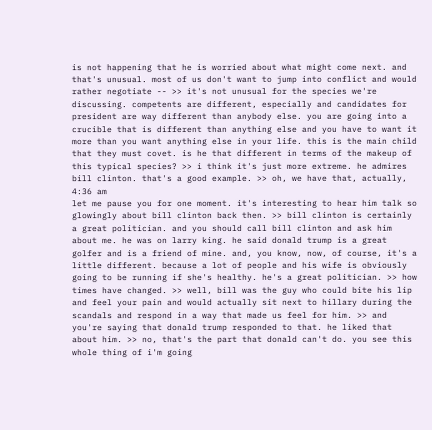is not happening that he is worried about what might come next. and that's unusual. most of us don't want to jump into conflict and would rather negotiate -- >> it's not unusual for the species we're discussing. competents are different, especially and candidates for president are way different than anybody else. you are going into a crucible that is different than anything else and you have to want it more than you want anything else in your life. this is the main child that they must covet. is he that different in terms of the makeup of this typical species? >> i think it's just more extreme. he admires bill clinton. that's a good example. >> oh, we have that, actually,
4:36 am
let me pause you for one moment. it's interesting to hear him talk so glowingly about bill clinton back then. >> bill clinton is certainly a great politician. and you should call bill clinton and ask him about me. he was on larry king. he said donald trump is a great golfer and is a friend of mine. and, you know, now, of course, it's a little different. because a lot of people and his wife is obviously going to be running if she's healthy. he's a great politician. >> how times have changed. >> well, bill was the guy who could bite his lip and feel your pain and would actually sit next to hillary during the scandals and respond in a way that made us feel for him. >> and you're saying that donald trump responded to that. he liked that about him. >> no, that's the part that donald can't do. you see this whole thing of i'm going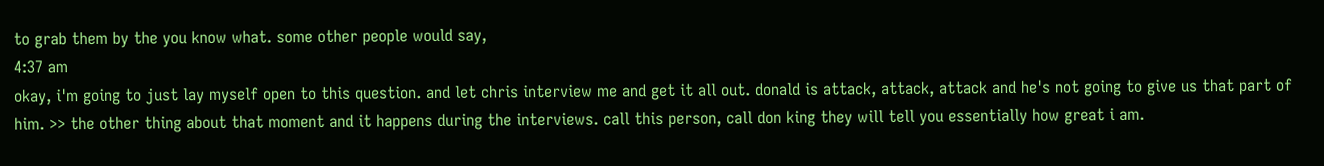to grab them by the you know what. some other people would say,
4:37 am
okay, i'm going to just lay myself open to this question. and let chris interview me and get it all out. donald is attack, attack, attack and he's not going to give us that part of him. >> the other thing about that moment and it happens during the interviews. call this person, call don king they will tell you essentially how great i am.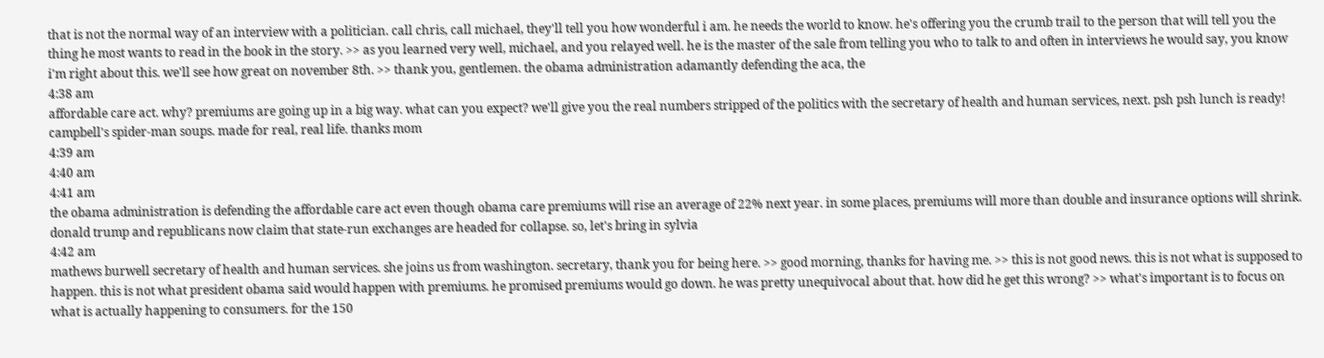that is not the normal way of an interview with a politician. call chris, call michael, they'll tell you how wonderful i am. he needs the world to know. he's offering you the crumb trail to the person that will tell you the thing he most wants to read in the book in the story. >> as you learned very well, michael, and you relayed well. he is the master of the sale from telling you who to talk to and often in interviews he would say, you know i'm right about this. we'll see how great on november 8th. >> thank you, gentlemen. the obama administration adamantly defending the aca, the
4:38 am
affordable care act. why? premiums are going up in a big way. what can you expect? we'll give you the real numbers stripped of the politics with the secretary of health and human services, next. psh psh lunch is ready! campbell's spider-man soups. made for real, real life. thanks mom
4:39 am
4:40 am
4:41 am
the obama administration is defending the affordable care act even though obama care premiums will rise an average of 22% next year. in some places, premiums will more than double and insurance options will shrink. donald trump and republicans now claim that state-run exchanges are headed for collapse. so, let's bring in sylvia
4:42 am
mathews burwell secretary of health and human services. she joins us from washington. secretary, thank you for being here. >> good morning, thanks for having me. >> this is not good news. this is not what is supposed to happen. this is not what president obama said would happen with premiums. he promised premiums would go down. he was pretty unequivocal about that. how did he get this wrong? >> what's important is to focus on what is actually happening to consumers. for the 150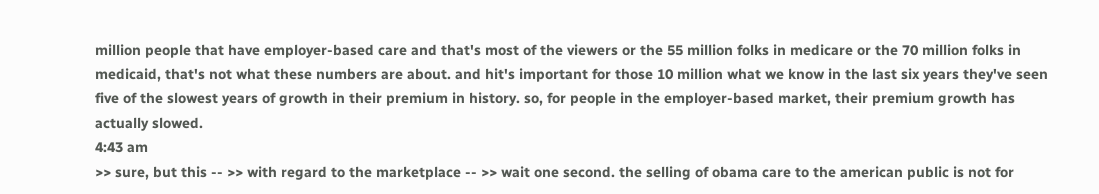million people that have employer-based care and that's most of the viewers or the 55 million folks in medicare or the 70 million folks in medicaid, that's not what these numbers are about. and hit's important for those 10 million what we know in the last six years they've seen five of the slowest years of growth in their premium in history. so, for people in the employer-based market, their premium growth has actually slowed.
4:43 am
>> sure, but this -- >> with regard to the marketplace -- >> wait one second. the selling of obama care to the american public is not for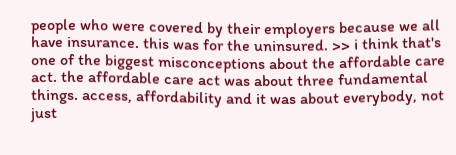people who were covered by their employers because we all have insurance. this was for the uninsured. >> i think that's one of the biggest misconceptions about the affordable care act. the affordable care act was about three fundamental things. access, affordability and it was about everybody, not just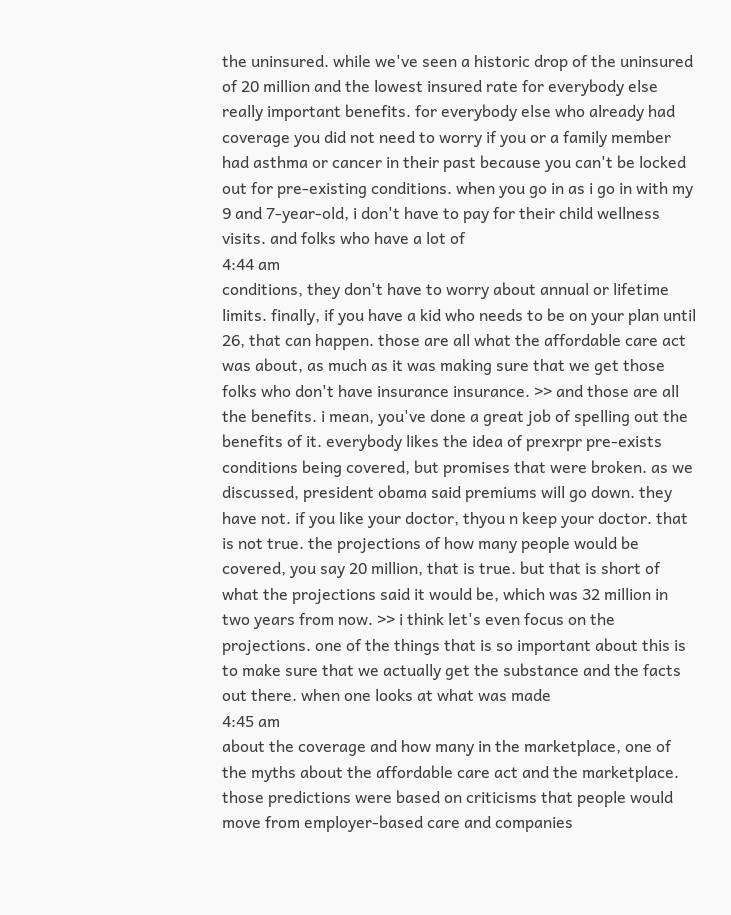the uninsured. while we've seen a historic drop of the uninsured of 20 million and the lowest insured rate for everybody else really important benefits. for everybody else who already had coverage you did not need to worry if you or a family member had asthma or cancer in their past because you can't be locked out for pre-existing conditions. when you go in as i go in with my 9 and 7-year-old, i don't have to pay for their child wellness visits. and folks who have a lot of
4:44 am
conditions, they don't have to worry about annual or lifetime limits. finally, if you have a kid who needs to be on your plan until 26, that can happen. those are all what the affordable care act was about, as much as it was making sure that we get those folks who don't have insurance insurance. >> and those are all the benefits. i mean, you've done a great job of spelling out the benefits of it. everybody likes the idea of prexrpr pre-exists conditions being covered, but promises that were broken. as we discussed, president obama said premiums will go down. they have not. if you like your doctor, thyou n keep your doctor. that is not true. the projections of how many people would be covered, you say 20 million, that is true. but that is short of what the projections said it would be, which was 32 million in two years from now. >> i think let's even focus on the projections. one of the things that is so important about this is to make sure that we actually get the substance and the facts out there. when one looks at what was made
4:45 am
about the coverage and how many in the marketplace, one of the myths about the affordable care act and the marketplace. those predictions were based on criticisms that people would move from employer-based care and companies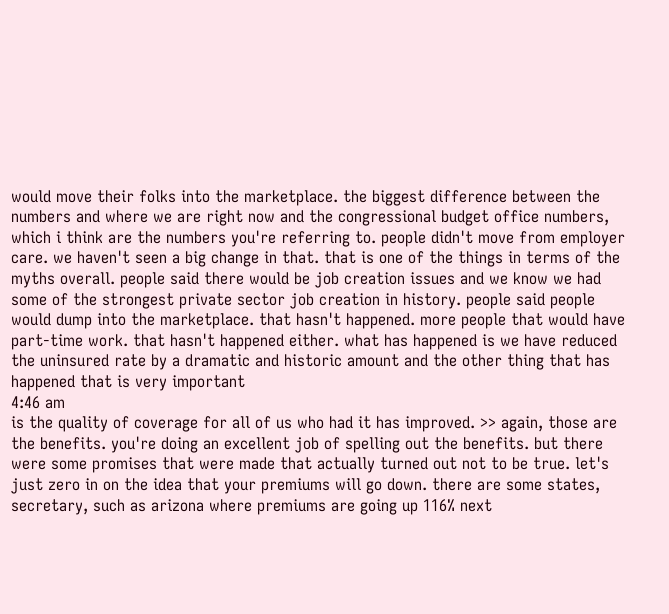would move their folks into the marketplace. the biggest difference between the numbers and where we are right now and the congressional budget office numbers, which i think are the numbers you're referring to. people didn't move from employer care. we haven't seen a big change in that. that is one of the things in terms of the myths overall. people said there would be job creation issues and we know we had some of the strongest private sector job creation in history. people said people would dump into the marketplace. that hasn't happened. more people that would have part-time work. that hasn't happened either. what has happened is we have reduced the uninsured rate by a dramatic and historic amount and the other thing that has happened that is very important
4:46 am
is the quality of coverage for all of us who had it has improved. >> again, those are the benefits. you're doing an excellent job of spelling out the benefits. but there were some promises that were made that actually turned out not to be true. let's just zero in on the idea that your premiums will go down. there are some states, secretary, such as arizona where premiums are going up 116% next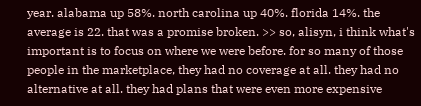year. alabama up 58%. north carolina up 40%. florida 14%. the average is 22. that was a promise broken. >> so, alisyn, i think what's important is to focus on where we were before. for so many of those people in the marketplace, they had no coverage at all. they had no alternative at all. they had plans that were even more expensive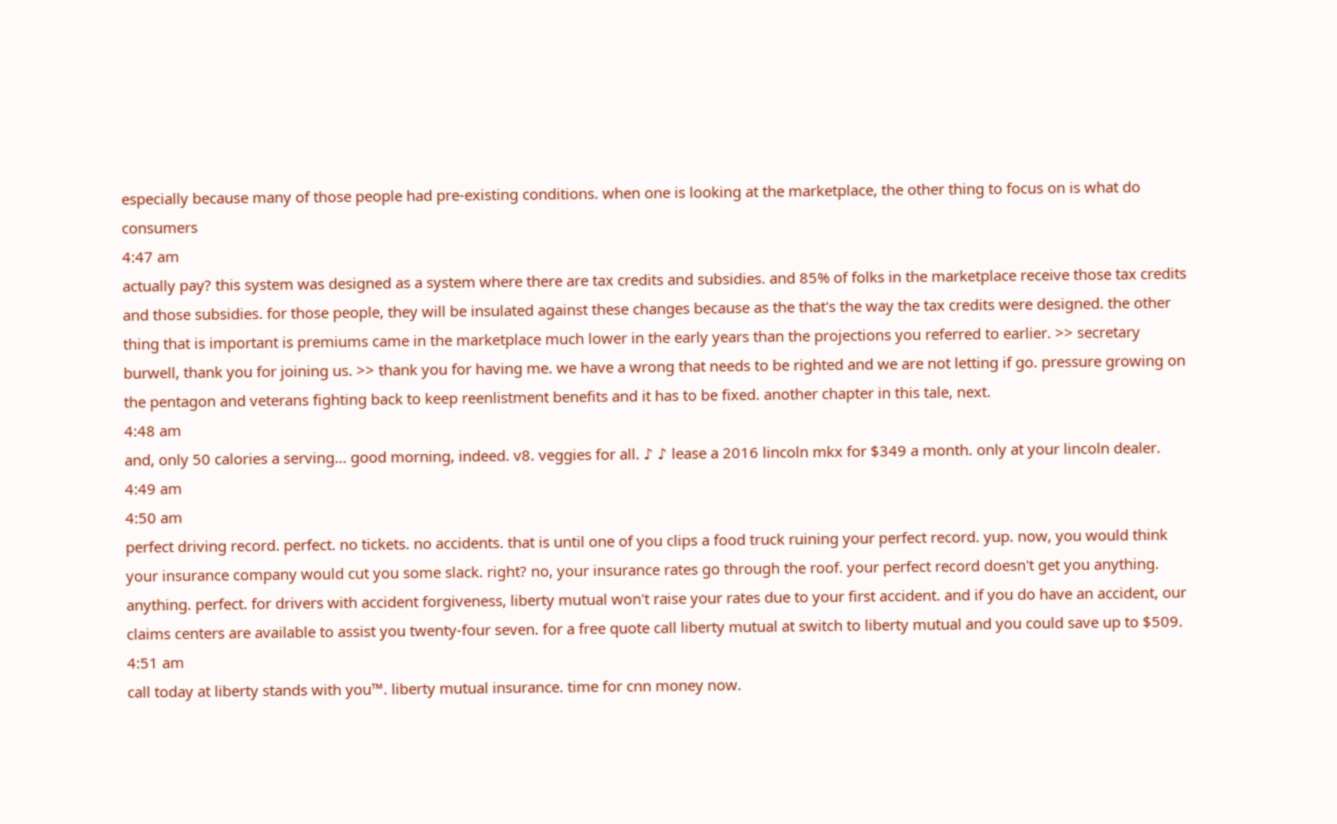especially because many of those people had pre-existing conditions. when one is looking at the marketplace, the other thing to focus on is what do consumers
4:47 am
actually pay? this system was designed as a system where there are tax credits and subsidies. and 85% of folks in the marketplace receive those tax credits and those subsidies. for those people, they will be insulated against these changes because as the that's the way the tax credits were designed. the other thing that is important is premiums came in the marketplace much lower in the early years than the projections you referred to earlier. >> secretary burwell, thank you for joining us. >> thank you for having me. we have a wrong that needs to be righted and we are not letting if go. pressure growing on the pentagon and veterans fighting back to keep reenlistment benefits and it has to be fixed. another chapter in this tale, next.
4:48 am
and, only 50 calories a serving... good morning, indeed. v8. veggies for all. ♪ ♪ lease a 2016 lincoln mkx for $349 a month. only at your lincoln dealer.
4:49 am
4:50 am
perfect driving record. perfect. no tickets. no accidents. that is until one of you clips a food truck ruining your perfect record. yup. now, you would think your insurance company would cut you some slack. right? no, your insurance rates go through the roof. your perfect record doesn't get you anything. anything. perfect. for drivers with accident forgiveness, liberty mutual won't raise your rates due to your first accident. and if you do have an accident, our claims centers are available to assist you twenty-four seven. for a free quote call liberty mutual at switch to liberty mutual and you could save up to $509.
4:51 am
call today at liberty stands with you™. liberty mutual insurance. time for cnn money now.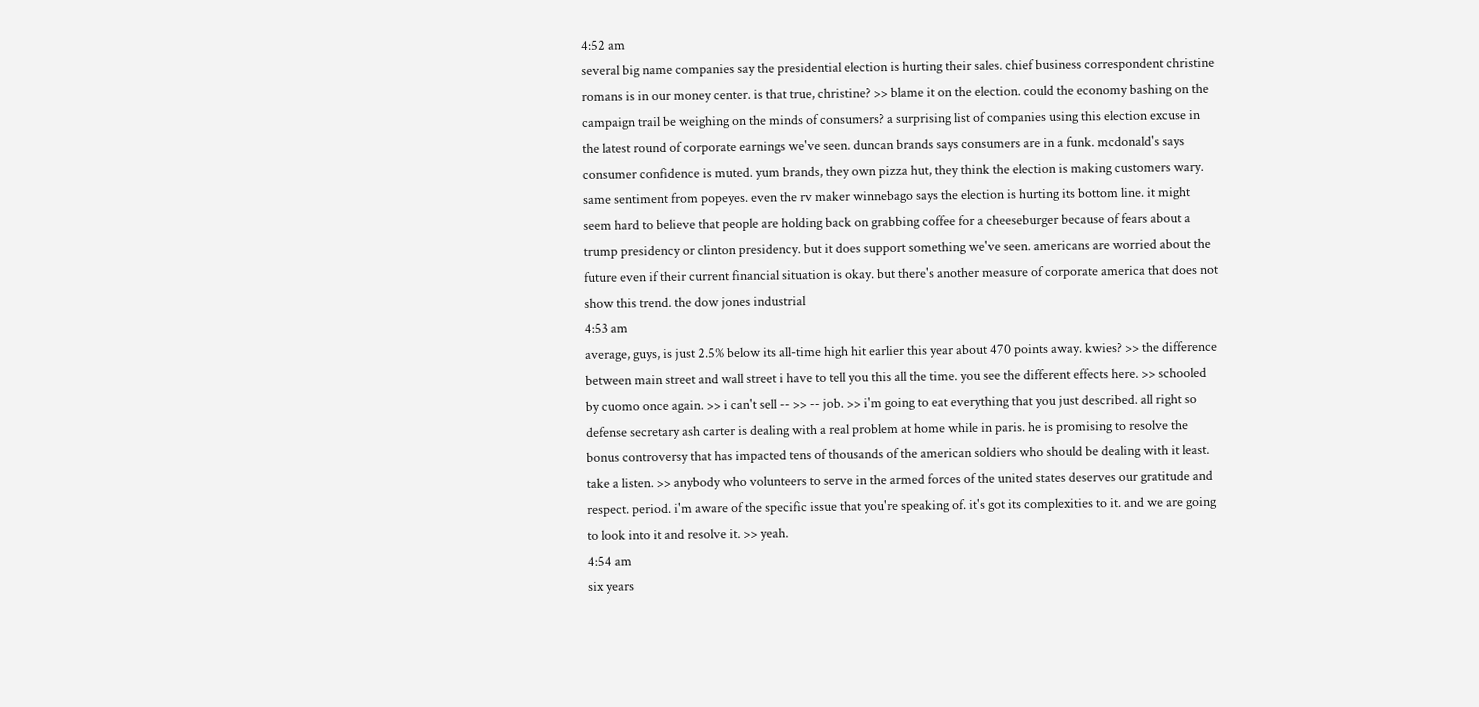4:52 am
several big name companies say the presidential election is hurting their sales. chief business correspondent christine romans is in our money center. is that true, christine? >> blame it on the election. could the economy bashing on the campaign trail be weighing on the minds of consumers? a surprising list of companies using this election excuse in the latest round of corporate earnings we've seen. duncan brands says consumers are in a funk. mcdonald's says consumer confidence is muted. yum brands, they own pizza hut, they think the election is making customers wary. same sentiment from popeyes. even the rv maker winnebago says the election is hurting its bottom line. it might seem hard to believe that people are holding back on grabbing coffee for a cheeseburger because of fears about a trump presidency or clinton presidency. but it does support something we've seen. americans are worried about the future even if their current financial situation is okay. but there's another measure of corporate america that does not show this trend. the dow jones industrial
4:53 am
average, guys, is just 2.5% below its all-time high hit earlier this year about 470 points away. kwies? >> the difference between main street and wall street i have to tell you this all the time. you see the different effects here. >> schooled by cuomo once again. >> i can't sell -- >> -- job. >> i'm going to eat everything that you just described. all right so defense secretary ash carter is dealing with a real problem at home while in paris. he is promising to resolve the bonus controversy that has impacted tens of thousands of the american soldiers who should be dealing with it least. take a listen. >> anybody who volunteers to serve in the armed forces of the united states deserves our gratitude and respect. period. i'm aware of the specific issue that you're speaking of. it's got its complexities to it. and we are going to look into it and resolve it. >> yeah.
4:54 am
six years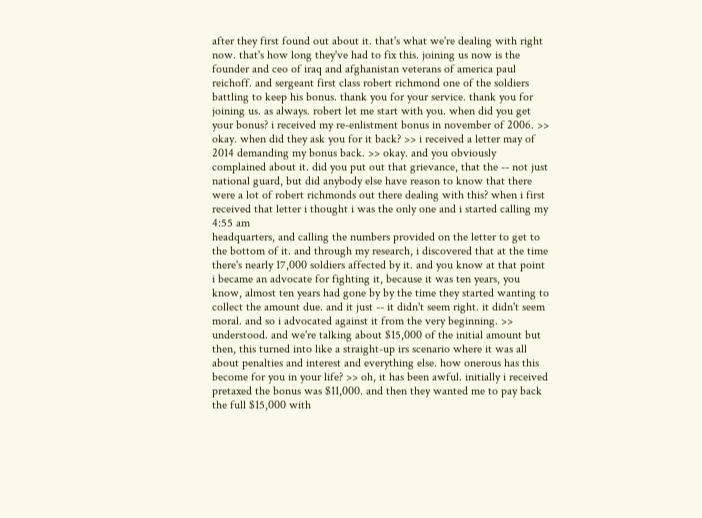after they first found out about it. that's what we're dealing with right now. that's how long they've had to fix this. joining us now is the founder and ceo of iraq and afghanistan veterans of america paul reichoff. and sergeant first class robert richmond one of the soldiers battling to keep his bonus. thank you for your service. thank you for joining us. as always. robert let me start with you. when did you get your bonus? i received my re-enlistment bonus in november of 2006. >> okay. when did they ask you for it back? >> i received a letter may of 2014 demanding my bonus back. >> okay. and you obviously complained about it. did you put out that grievance, that the -- not just national guard, but did anybody else have reason to know that there were a lot of robert richmonds out there dealing with this? when i first received that letter i thought i was the only one and i started calling my
4:55 am
headquarters, and calling the numbers provided on the letter to get to the bottom of it. and through my research, i discovered that at the time there's nearly 17,000 soldiers affected by it. and you know at that point i became an advocate for fighting it, because it was ten years, you know, almost ten years had gone by by the time they started wanting to collect the amount due. and it just -- it didn't seem right. it didn't seem moral. and so i advocated against it from the very beginning. >> understood. and we're talking about $15,000 of the initial amount but then, this turned into like a straight-up irs scenario where it was all about penalties and interest and everything else. how onerous has this become for you in your life? >> oh, it has been awful. initially i received pretaxed the bonus was $11,000. and then they wanted me to pay back the full $15,000 with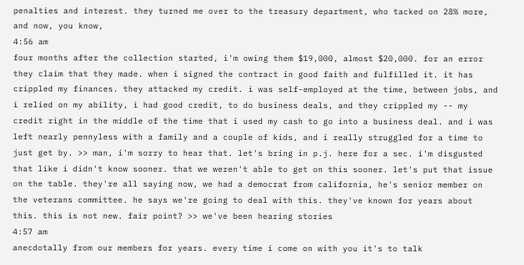penalties and interest. they turned me over to the treasury department, who tacked on 28% more, and now, you know,
4:56 am
four months after the collection started, i'm owing them $19,000, almost $20,000. for an error they claim that they made. when i signed the contract in good faith and fulfilled it. it has crippled my finances. they attacked my credit. i was self-employed at the time, between jobs, and i relied on my ability, i had good credit, to do business deals, and they crippled my -- my credit right in the middle of the time that i used my cash to go into a business deal. and i was left nearly pennyless with a family and a couple of kids, and i really struggled for a time to just get by. >> man, i'm sorry to hear that. let's bring in p.j. here for a sec. i'm disgusted that like i didn't know sooner. that we weren't able to get on this sooner. let's put that issue on the table. they're all saying now, we had a democrat from california, he's senior member on the veterans committee. he says we're going to deal with this. they've known for years about this. this is not new. fair point? >> we've been hearing stories
4:57 am
anecdotally from our members for years. every time i come on with you it's to talk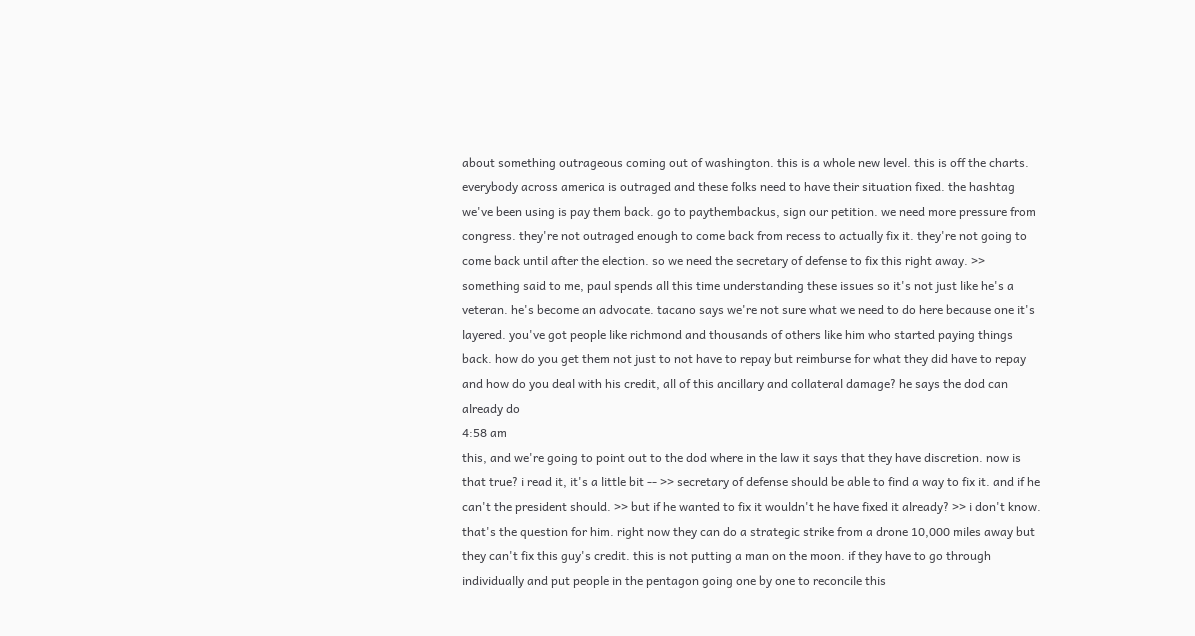about something outrageous coming out of washington. this is a whole new level. this is off the charts. everybody across america is outraged and these folks need to have their situation fixed. the hashtag we've been using is pay them back. go to paythembackus, sign our petition. we need more pressure from congress. they're not outraged enough to come back from recess to actually fix it. they're not going to come back until after the election. so we need the secretary of defense to fix this right away. >> something said to me, paul spends all this time understanding these issues so it's not just like he's a veteran. he's become an advocate. tacano says we're not sure what we need to do here because one it's layered. you've got people like richmond and thousands of others like him who started paying things back. how do you get them not just to not have to repay but reimburse for what they did have to repay and how do you deal with his credit, all of this ancillary and collateral damage? he says the dod can already do
4:58 am
this, and we're going to point out to the dod where in the law it says that they have discretion. now is that true? i read it, it's a little bit -- >> secretary of defense should be able to find a way to fix it. and if he can't the president should. >> but if he wanted to fix it wouldn't he have fixed it already? >> i don't know. that's the question for him. right now they can do a strategic strike from a drone 10,000 miles away but they can't fix this guy's credit. this is not putting a man on the moon. if they have to go through individually and put people in the pentagon going one by one to reconcile this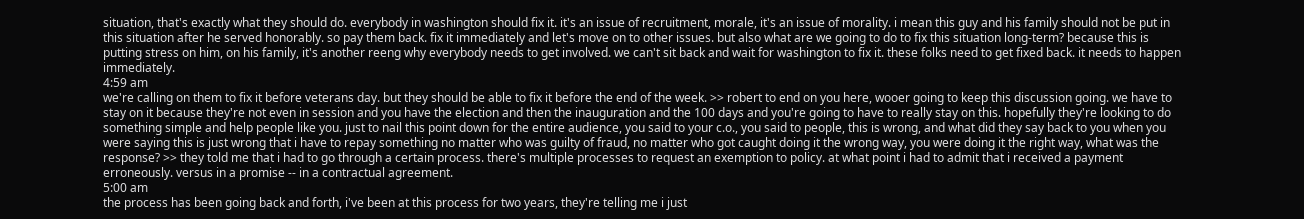situation, that's exactly what they should do. everybody in washington should fix it. it's an issue of recruitment, morale, it's an issue of morality. i mean this guy and his family should not be put in this situation after he served honorably. so pay them back. fix it immediately and let's move on to other issues. but also what are we going to do to fix this situation long-term? because this is putting stress on him, on his family, it's another reeng why everybody needs to get involved. we can't sit back and wait for washington to fix it. these folks need to get fixed back. it needs to happen immediately.
4:59 am
we're calling on them to fix it before veterans day. but they should be able to fix it before the end of the week. >> robert to end on you here, wooer going to keep this discussion going. we have to stay on it because they're not even in session and you have the election and then the inauguration and the 100 days and you're going to have to really stay on this. hopefully they're looking to do something simple and help people like you. just to nail this point down for the entire audience, you said to your c.o., you said to people, this is wrong, and what did they say back to you when you were saying this is just wrong that i have to repay something no matter who was guilty of fraud, no matter who got caught doing it the wrong way, you were doing it the right way, what was the response? >> they told me that i had to go through a certain process. there's multiple processes to request an exemption to policy. at what point i had to admit that i received a payment erroneously. versus in a promise -- in a contractual agreement.
5:00 am
the process has been going back and forth, i've been at this process for two years, they're telling me i just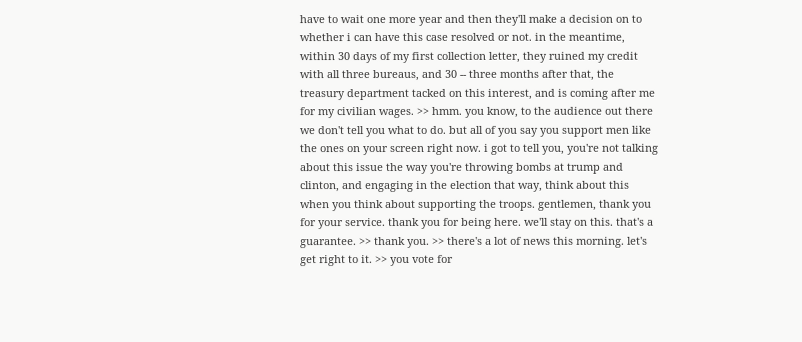have to wait one more year and then they'll make a decision on to whether i can have this case resolved or not. in the meantime, within 30 days of my first collection letter, they ruined my credit with all three bureaus, and 30 -- three months after that, the treasury department tacked on this interest, and is coming after me for my civilian wages. >> hmm. you know, to the audience out there we don't tell you what to do. but all of you say you support men like the ones on your screen right now. i got to tell you, you're not talking about this issue the way you're throwing bombs at trump and clinton, and engaging in the election that way, think about this when you think about supporting the troops. gentlemen, thank you for your service. thank you for being here. we'll stay on this. that's a guarantee. >> thank you. >> there's a lot of news this morning. let's get right to it. >> you vote for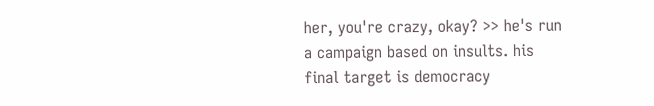her, you're crazy, okay? >> he's run a campaign based on insults. his final target is democracy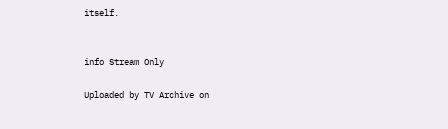itself.


info Stream Only

Uploaded by TV Archive on